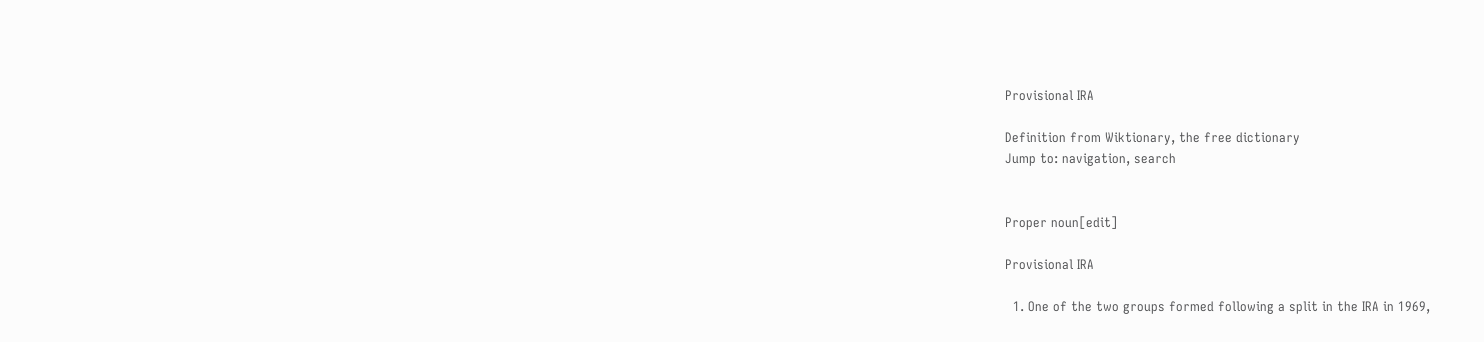Provisional IRA

Definition from Wiktionary, the free dictionary
Jump to: navigation, search


Proper noun[edit]

Provisional IRA

  1. One of the two groups formed following a split in the IRA in 1969,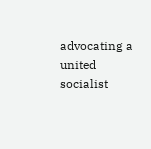advocating a united socialist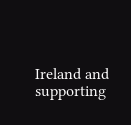Ireland and supporting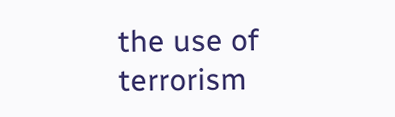the use of terrorism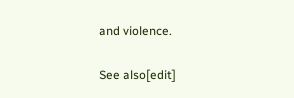and violence.

See also[edit]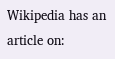Wikipedia has an article on: